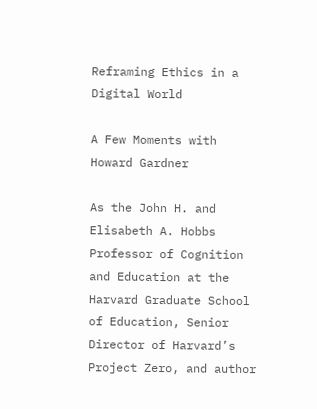Reframing Ethics in a Digital World

A Few Moments with Howard Gardner

As the John H. and Elisabeth A. Hobbs Professor of Cognition and Education at the Harvard Graduate School of Education, Senior Director of Harvard’s Project Zero, and author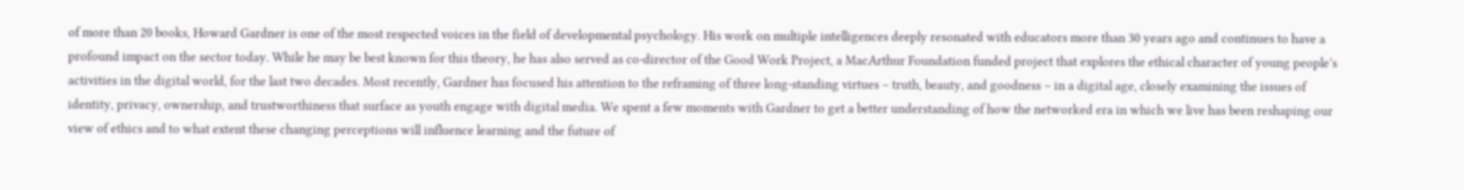of more than 20 books, Howard Gardner is one of the most respected voices in the field of developmental psychology. His work on multiple intelligences deeply resonated with educators more than 30 years ago and continues to have a profound impact on the sector today. While he may be best known for this theory, he has also served as co-director of the Good Work Project, a MacArthur Foundation funded project that explores the ethical character of young people’s activities in the digital world, for the last two decades. Most recently, Gardner has focused his attention to the reframing of three long-standing virtues – truth, beauty, and goodness – in a digital age, closely examining the issues of identity, privacy, ownership, and trustworthiness that surface as youth engage with digital media. We spent a few moments with Gardner to get a better understanding of how the networked era in which we live has been reshaping our view of ethics and to what extent these changing perceptions will influence learning and the future of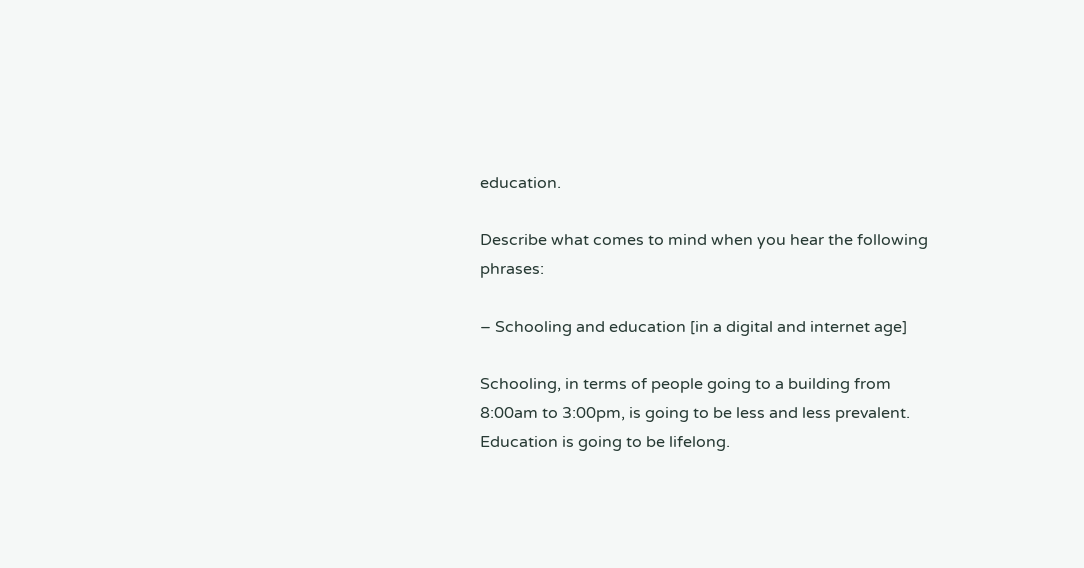education.

Describe what comes to mind when you hear the following phrases:

– Schooling and education [in a digital and internet age]

Schooling, in terms of people going to a building from 8:00am to 3:00pm, is going to be less and less prevalent. Education is going to be lifelong.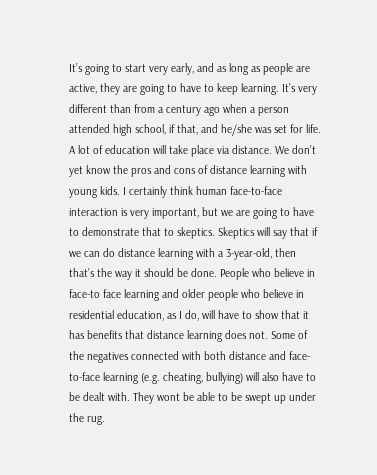It’s going to start very early, and as long as people are active, they are going to have to keep learning. It’s very different than from a century ago when a person attended high school, if that, and he/she was set for life. A lot of education will take place via distance. We don’t yet know the pros and cons of distance learning with young kids. I certainly think human face-to-face interaction is very important, but we are going to have to demonstrate that to skeptics. Skeptics will say that if we can do distance learning with a 3-year-old, then that’s the way it should be done. People who believe in face-to face learning and older people who believe in residential education, as I do, will have to show that it has benefits that distance learning does not. Some of the negatives connected with both distance and face-to-face learning (e.g. cheating, bullying) will also have to be dealt with. They wont be able to be swept up under the rug.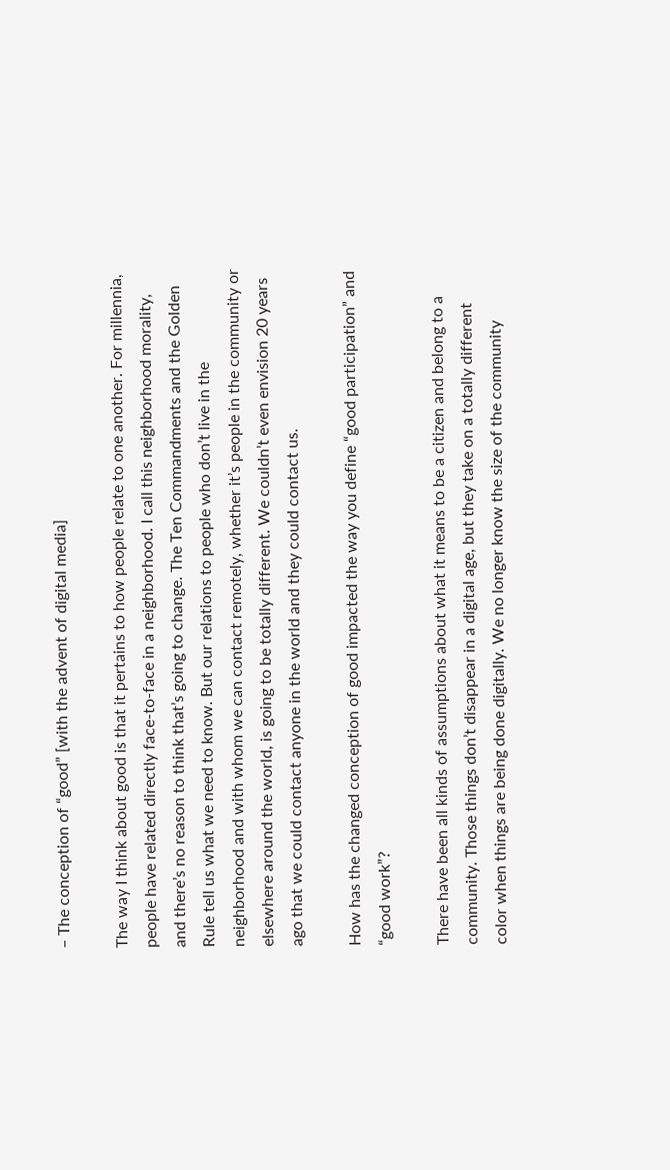– The conception of “good” [with the advent of digital media]

The way I think about good is that it pertains to how people relate to one another. For millennia, people have related directly face-to-face in a neighborhood. I call this neighborhood morality, and there’s no reason to think that’s going to change. The Ten Commandments and the Golden Rule tell us what we need to know. But our relations to people who don’t live in the neighborhood and with whom we can contact remotely, whether it’s people in the community or elsewhere around the world, is going to be totally different. We couldn’t even envision 20 years ago that we could contact anyone in the world and they could contact us.

How has the changed conception of good impacted the way you define “good participation” and “good work”?

There have been all kinds of assumptions about what it means to be a citizen and belong to a community. Those things don’t disappear in a digital age, but they take on a totally different color when things are being done digitally. We no longer know the size of the community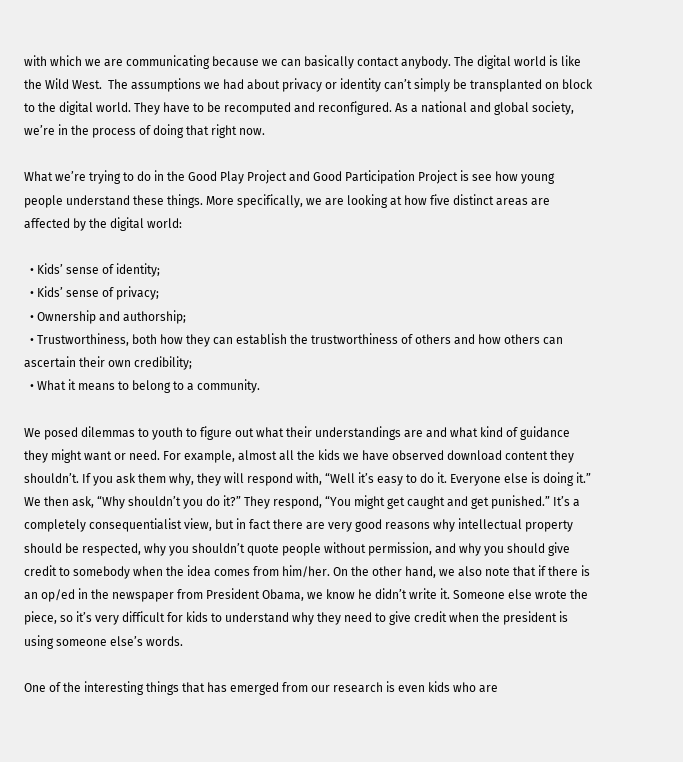with which we are communicating because we can basically contact anybody. The digital world is like the Wild West.  The assumptions we had about privacy or identity can’t simply be transplanted on block to the digital world. They have to be recomputed and reconfigured. As a national and global society, we’re in the process of doing that right now.

What we’re trying to do in the Good Play Project and Good Participation Project is see how young people understand these things. More specifically, we are looking at how five distinct areas are affected by the digital world:

  • Kids’ sense of identity;
  • Kids’ sense of privacy;
  • Ownership and authorship;
  • Trustworthiness, both how they can establish the trustworthiness of others and how others can ascertain their own credibility;
  • What it means to belong to a community.

We posed dilemmas to youth to figure out what their understandings are and what kind of guidance they might want or need. For example, almost all the kids we have observed download content they shouldn’t. If you ask them why, they will respond with, “Well it’s easy to do it. Everyone else is doing it.” We then ask, “Why shouldn’t you do it?” They respond, “You might get caught and get punished.” It’s a completely consequentialist view, but in fact there are very good reasons why intellectual property should be respected, why you shouldn’t quote people without permission, and why you should give credit to somebody when the idea comes from him/her. On the other hand, we also note that if there is an op/ed in the newspaper from President Obama, we know he didn’t write it. Someone else wrote the piece, so it’s very difficult for kids to understand why they need to give credit when the president is using someone else’s words.

One of the interesting things that has emerged from our research is even kids who are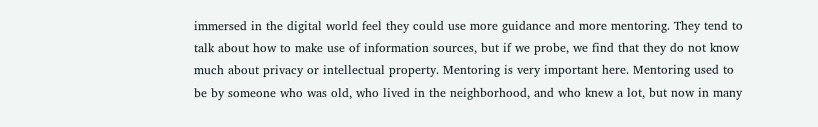immersed in the digital world feel they could use more guidance and more mentoring. They tend to talk about how to make use of information sources, but if we probe, we find that they do not know much about privacy or intellectual property. Mentoring is very important here. Mentoring used to be by someone who was old, who lived in the neighborhood, and who knew a lot, but now in many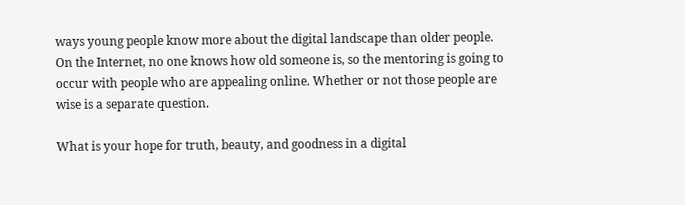ways young people know more about the digital landscape than older people. On the Internet, no one knows how old someone is, so the mentoring is going to occur with people who are appealing online. Whether or not those people are wise is a separate question.

What is your hope for truth, beauty, and goodness in a digital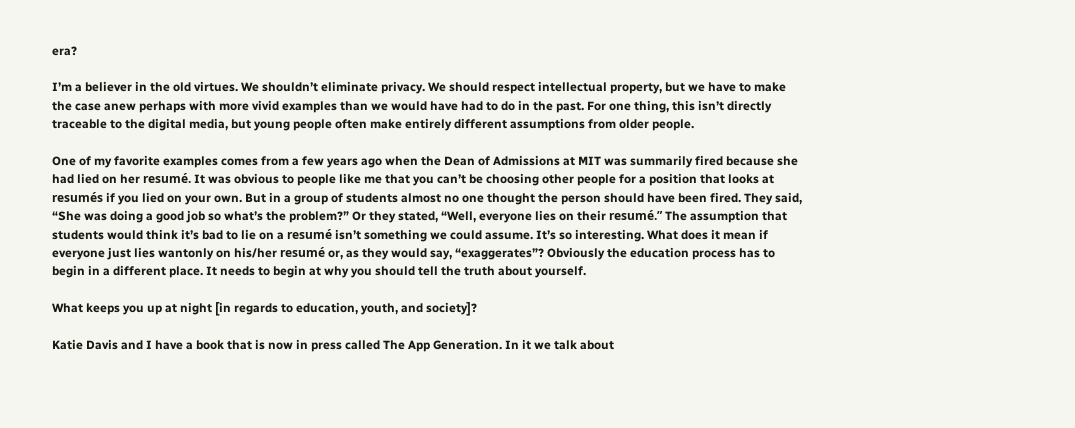era?

I’m a believer in the old virtues. We shouldn’t eliminate privacy. We should respect intellectual property, but we have to make the case anew perhaps with more vivid examples than we would have had to do in the past. For one thing, this isn’t directly traceable to the digital media, but young people often make entirely different assumptions from older people.

One of my favorite examples comes from a few years ago when the Dean of Admissions at MIT was summarily fired because she had lied on her resumé. It was obvious to people like me that you can’t be choosing other people for a position that looks at resumés if you lied on your own. But in a group of students almost no one thought the person should have been fired. They said, “She was doing a good job so what’s the problem?” Or they stated, “Well, everyone lies on their resumé.” The assumption that students would think it’s bad to lie on a resumé isn’t something we could assume. It’s so interesting. What does it mean if everyone just lies wantonly on his/her resumé or, as they would say, “exaggerates”? Obviously the education process has to begin in a different place. It needs to begin at why you should tell the truth about yourself.

What keeps you up at night [in regards to education, youth, and society]?

Katie Davis and I have a book that is now in press called The App Generation. In it we talk about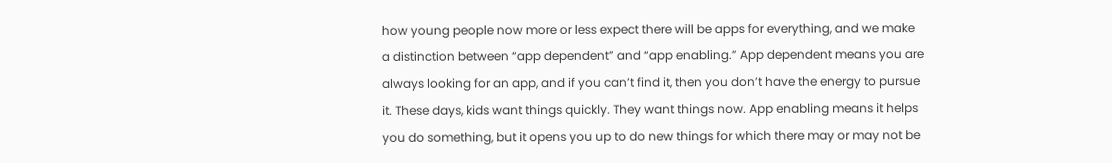how young people now more or less expect there will be apps for everything, and we make a distinction between “app dependent” and “app enabling.” App dependent means you are always looking for an app, and if you can’t find it, then you don’t have the energy to pursue it. These days, kids want things quickly. They want things now. App enabling means it helps you do something, but it opens you up to do new things for which there may or may not be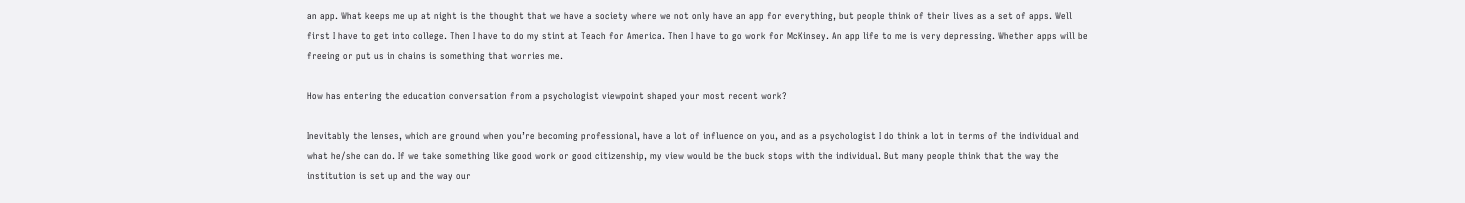an app. What keeps me up at night is the thought that we have a society where we not only have an app for everything, but people think of their lives as a set of apps. Well first I have to get into college. Then I have to do my stint at Teach for America. Then I have to go work for McKinsey. An app life to me is very depressing. Whether apps will be freeing or put us in chains is something that worries me.

How has entering the education conversation from a psychologist viewpoint shaped your most recent work?

Inevitably the lenses, which are ground when you’re becoming professional, have a lot of influence on you, and as a psychologist I do think a lot in terms of the individual and what he/she can do. If we take something like good work or good citizenship, my view would be the buck stops with the individual. But many people think that the way the institution is set up and the way our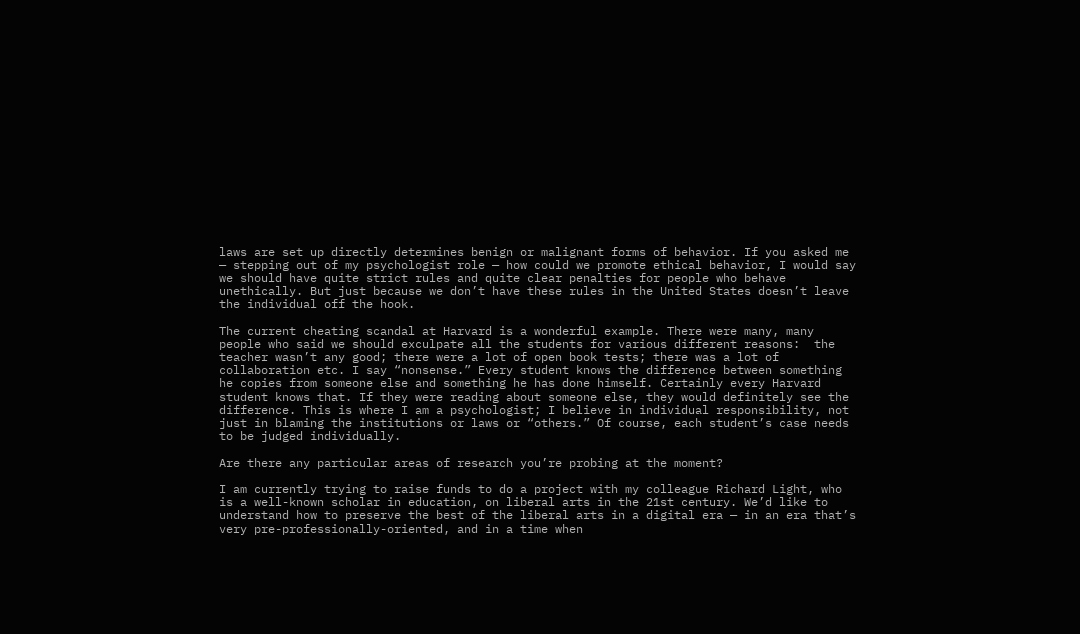laws are set up directly determines benign or malignant forms of behavior. If you asked me — stepping out of my psychologist role — how could we promote ethical behavior, I would say we should have quite strict rules and quite clear penalties for people who behave unethically. But just because we don’t have these rules in the United States doesn’t leave the individual off the hook.

The current cheating scandal at Harvard is a wonderful example. There were many, many people who said we should exculpate all the students for various different reasons:  the teacher wasn’t any good; there were a lot of open book tests; there was a lot of collaboration etc. I say “nonsense.” Every student knows the difference between something he copies from someone else and something he has done himself. Certainly every Harvard student knows that. If they were reading about someone else, they would definitely see the difference. This is where I am a psychologist; I believe in individual responsibility, not just in blaming the institutions or laws or “others.” Of course, each student’s case needs to be judged individually.

Are there any particular areas of research you’re probing at the moment?

I am currently trying to raise funds to do a project with my colleague Richard Light, who is a well-known scholar in education, on liberal arts in the 21st century. We’d like to understand how to preserve the best of the liberal arts in a digital era — in an era that’s very pre-professionally-oriented, and in a time when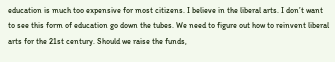education is much too expensive for most citizens. I believe in the liberal arts. I don’t want to see this form of education go down the tubes. We need to figure out how to reinvent liberal arts for the 21st century. Should we raise the funds,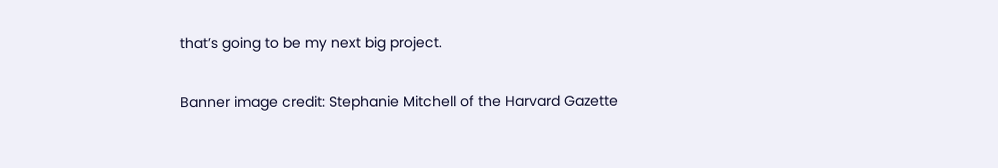that’s going to be my next big project.

Banner image credit: Stephanie Mitchell of the Harvard Gazette